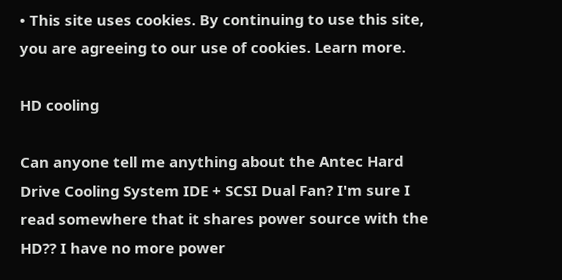• This site uses cookies. By continuing to use this site, you are agreeing to our use of cookies. Learn more.

HD cooling

Can anyone tell me anything about the Antec Hard Drive Cooling System IDE + SCSI Dual Fan? I'm sure I read somewhere that it shares power source with the HD?? I have no more power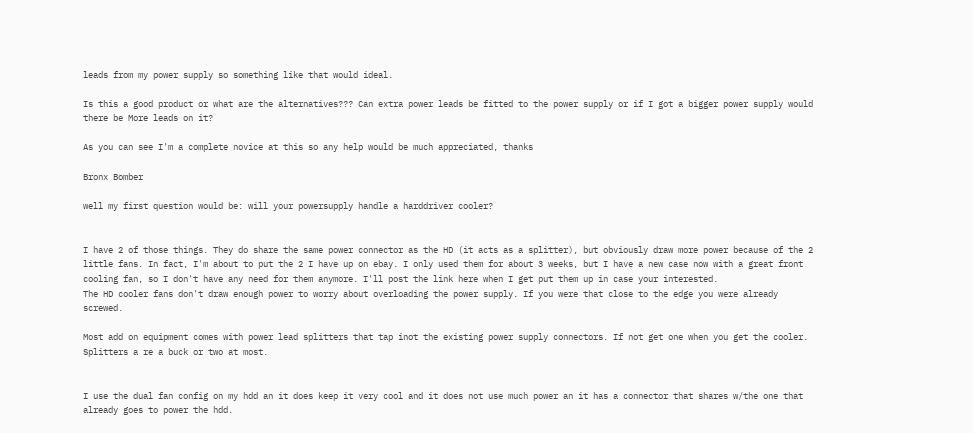leads from my power supply so something like that would ideal.

Is this a good product or what are the alternatives??? Can extra power leads be fitted to the power supply or if I got a bigger power supply would there be More leads on it?

As you can see I'm a complete novice at this so any help would be much appreciated, thanks

Bronx Bomber

well my first question would be: will your powersupply handle a harddriver cooler?


I have 2 of those things. They do share the same power connector as the HD (it acts as a splitter), but obviously draw more power because of the 2 little fans. In fact, I'm about to put the 2 I have up on ebay. I only used them for about 3 weeks, but I have a new case now with a great front cooling fan, so I don't have any need for them anymore. I'll post the link here when I get put them up in case your interested.
The HD cooler fans don't draw enough power to worry about overloading the power supply. If you were that close to the edge you were already screwed.

Most add on equipment comes with power lead splitters that tap inot the existing power supply connectors. If not get one when you get the cooler. Splitters a re a buck or two at most.


I use the dual fan config on my hdd an it does keep it very cool and it does not use much power an it has a connector that shares w/the one that already goes to power the hdd.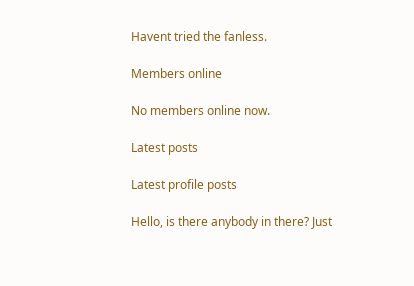Havent tried the fanless.

Members online

No members online now.

Latest posts

Latest profile posts

Hello, is there anybody in there? Just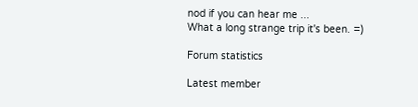nod if you can hear me ...
What a long strange trip it's been. =)

Forum statistics

Latest member